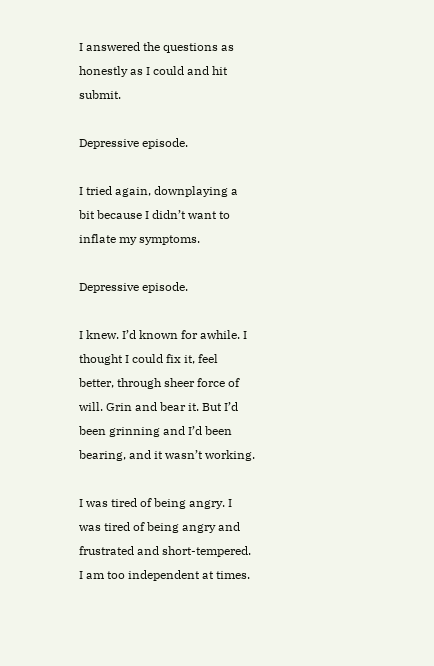I answered the questions as honestly as I could and hit submit.

Depressive episode.

I tried again, downplaying a bit because I didn’t want to inflate my symptoms.

Depressive episode.

I knew. I’d known for awhile. I thought I could fix it, feel better, through sheer force of will. Grin and bear it. But I’d been grinning and I’d been bearing, and it wasn’t working.

I was tired of being angry. I was tired of being angry and frustrated and short-tempered. I am too independent at times.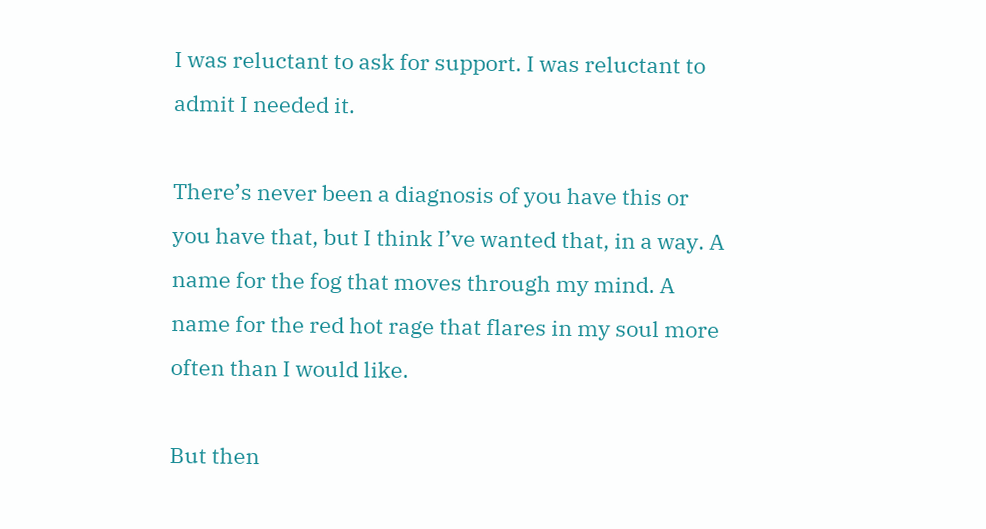I was reluctant to ask for support. I was reluctant to admit I needed it.

There’s never been a diagnosis of you have this or you have that, but I think I’ve wanted that, in a way. A name for the fog that moves through my mind. A name for the red hot rage that flares in my soul more often than I would like.

But then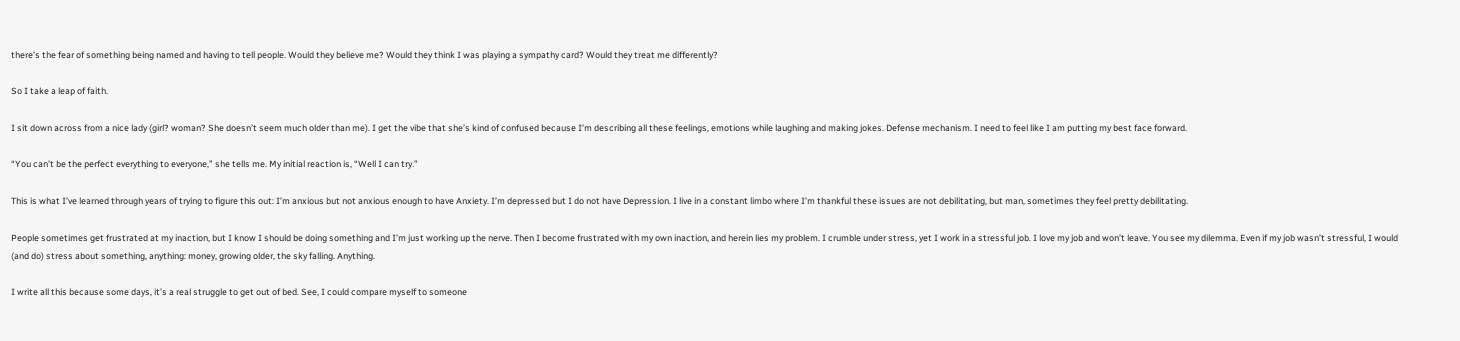there’s the fear of something being named and having to tell people. Would they believe me? Would they think I was playing a sympathy card? Would they treat me differently?

So I take a leap of faith.

I sit down across from a nice lady (girl? woman? She doesn’t seem much older than me). I get the vibe that she’s kind of confused because I’m describing all these feelings, emotions while laughing and making jokes. Defense mechanism. I need to feel like I am putting my best face forward.

“You can’t be the perfect everything to everyone,” she tells me. My initial reaction is, “Well I can try.”

This is what I’ve learned through years of trying to figure this out: I’m anxious but not anxious enough to have Anxiety. I’m depressed but I do not have Depression. I live in a constant limbo where I’m thankful these issues are not debilitating, but man, sometimes they feel pretty debilitating.

People sometimes get frustrated at my inaction, but I know I should be doing something and I’m just working up the nerve. Then I become frustrated with my own inaction, and herein lies my problem. I crumble under stress, yet I work in a stressful job. I love my job and won’t leave. You see my dilemma. Even if my job wasn’t stressful, I would (and do) stress about something, anything: money, growing older, the sky falling. Anything.

I write all this because some days, it’s a real struggle to get out of bed. See, I could compare myself to someone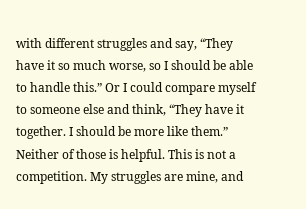with different struggles and say, “They have it so much worse, so I should be able to handle this.” Or I could compare myself to someone else and think, “They have it together. I should be more like them.” Neither of those is helpful. This is not a competition. My struggles are mine, and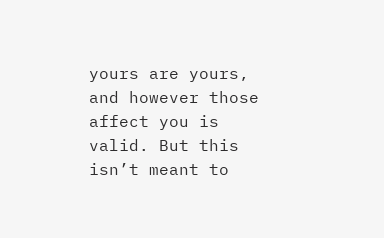yours are yours, and however those affect you is valid. But this isn’t meant to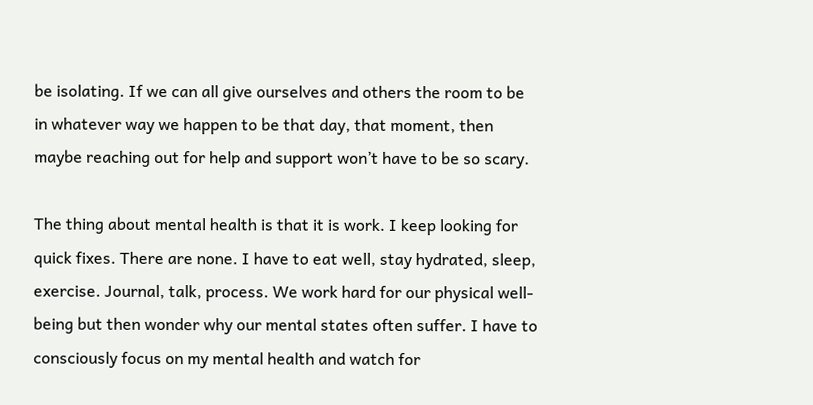be isolating. If we can all give ourselves and others the room to be in whatever way we happen to be that day, that moment, then maybe reaching out for help and support won’t have to be so scary.

The thing about mental health is that it is work. I keep looking for quick fixes. There are none. I have to eat well, stay hydrated, sleep, exercise. Journal, talk, process. We work hard for our physical well-being but then wonder why our mental states often suffer. I have to consciously focus on my mental health and watch for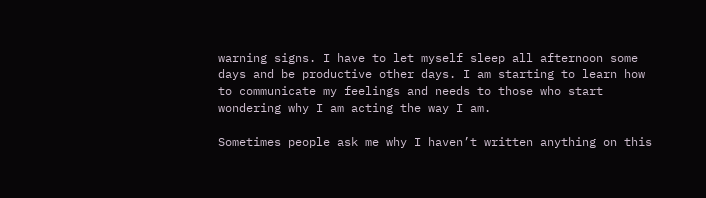warning signs. I have to let myself sleep all afternoon some days and be productive other days. I am starting to learn how to communicate my feelings and needs to those who start wondering why I am acting the way I am.

Sometimes people ask me why I haven’t written anything on this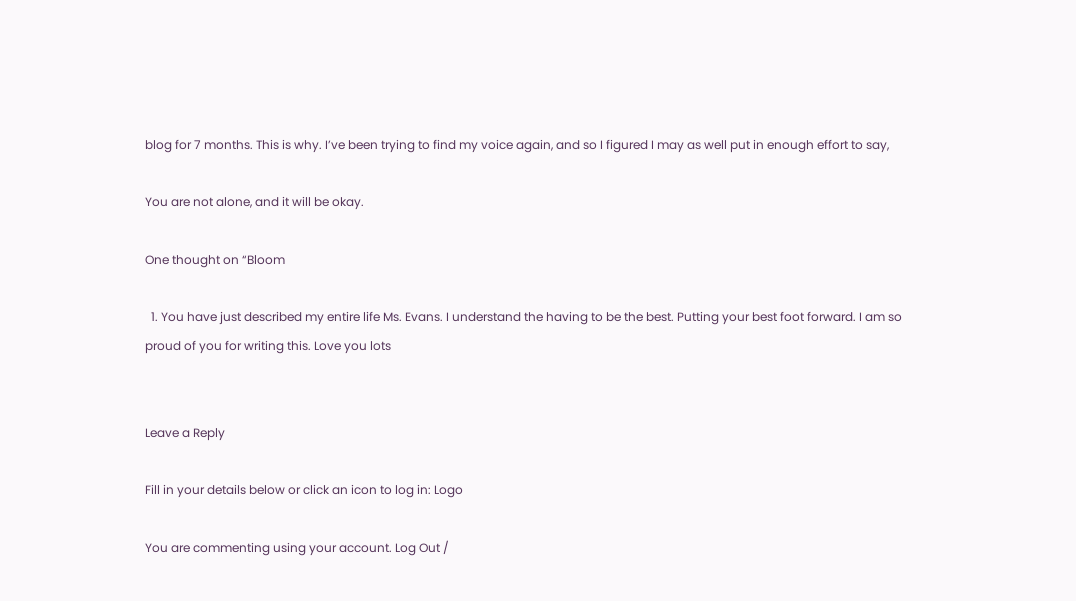blog for 7 months. This is why. I’ve been trying to find my voice again, and so I figured I may as well put in enough effort to say,

You are not alone, and it will be okay.

One thought on “Bloom

  1. You have just described my entire life Ms. Evans. I understand the having to be the best. Putting your best foot forward. I am so proud of you for writing this. Love you lots


Leave a Reply

Fill in your details below or click an icon to log in: Logo

You are commenting using your account. Log Out /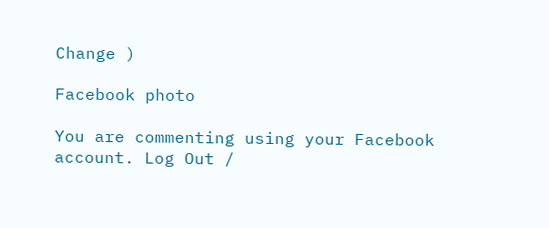Change )

Facebook photo

You are commenting using your Facebook account. Log Out /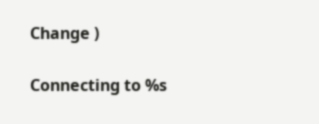Change )

Connecting to %s